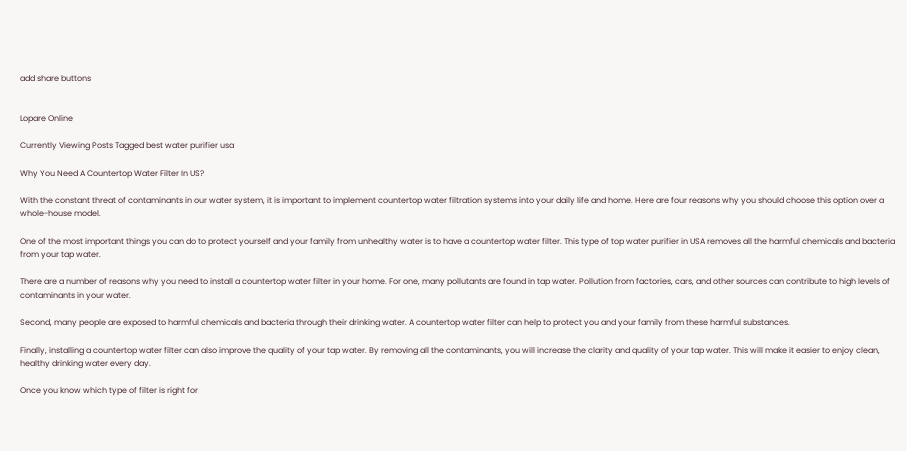add share buttons


Lopare Online

Currently Viewing Posts Tagged best water purifier usa

Why You Need A Countertop Water Filter In US?

With the constant threat of contaminants in our water system, it is important to implement countertop water filtration systems into your daily life and home. Here are four reasons why you should choose this option over a whole-house model.

One of the most important things you can do to protect yourself and your family from unhealthy water is to have a countertop water filter. This type of top water purifier in USA removes all the harmful chemicals and bacteria from your tap water.

There are a number of reasons why you need to install a countertop water filter in your home. For one, many pollutants are found in tap water. Pollution from factories, cars, and other sources can contribute to high levels of contaminants in your water.

Second, many people are exposed to harmful chemicals and bacteria through their drinking water. A countertop water filter can help to protect you and your family from these harmful substances.

Finally, installing a countertop water filter can also improve the quality of your tap water. By removing all the contaminants, you will increase the clarity and quality of your tap water. This will make it easier to enjoy clean, healthy drinking water every day.

Once you know which type of filter is right for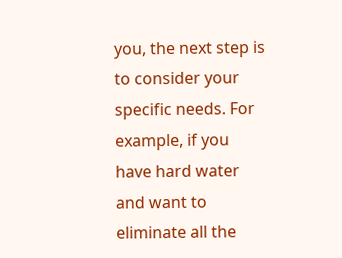you, the next step is to consider your specific needs. For example, if you have hard water and want to eliminate all the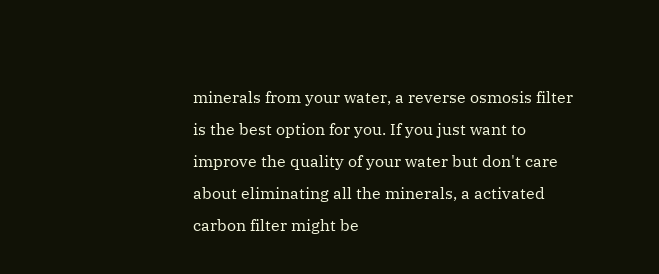minerals from your water, a reverse osmosis filter is the best option for you. If you just want to improve the quality of your water but don't care about eliminating all the minerals, a activated carbon filter might be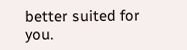better suited for you.